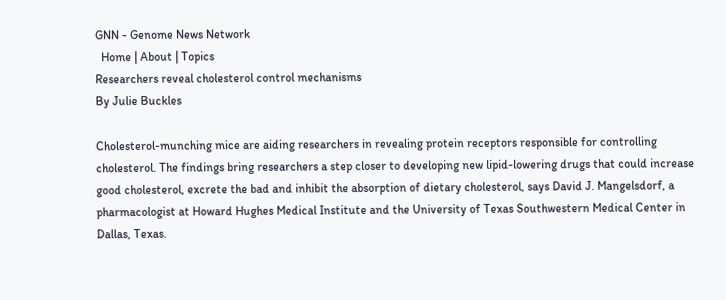GNN - Genome News Network
  Home | About | Topics
Researchers reveal cholesterol control mechanisms
By Julie Buckles

Cholesterol-munching mice are aiding researchers in revealing protein receptors responsible for controlling cholesterol. The findings bring researchers a step closer to developing new lipid-lowering drugs that could increase good cholesterol, excrete the bad and inhibit the absorption of dietary cholesterol, says David J. Mangelsdorf, a pharmacologist at Howard Hughes Medical Institute and the University of Texas Southwestern Medical Center in Dallas, Texas.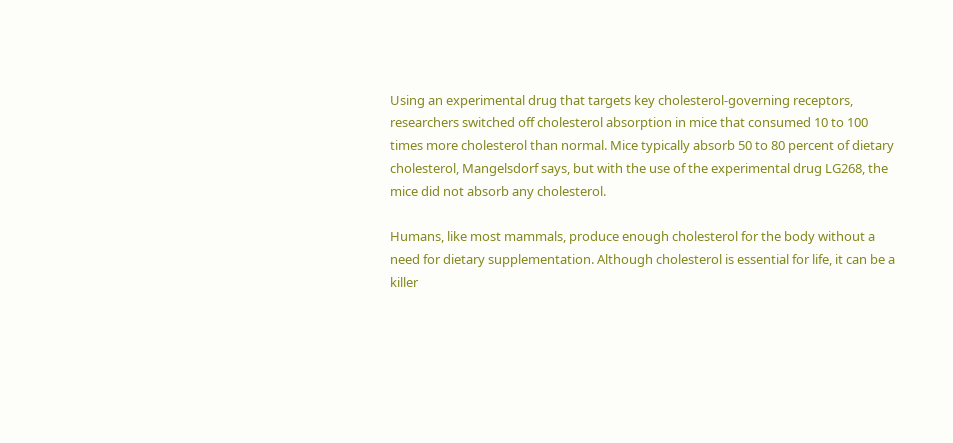Using an experimental drug that targets key cholesterol-governing receptors, researchers switched off cholesterol absorption in mice that consumed 10 to 100 times more cholesterol than normal. Mice typically absorb 50 to 80 percent of dietary cholesterol, Mangelsdorf says, but with the use of the experimental drug LG268, the mice did not absorb any cholesterol.

Humans, like most mammals, produce enough cholesterol for the body without a need for dietary supplementation. Although cholesterol is essential for life, it can be a killer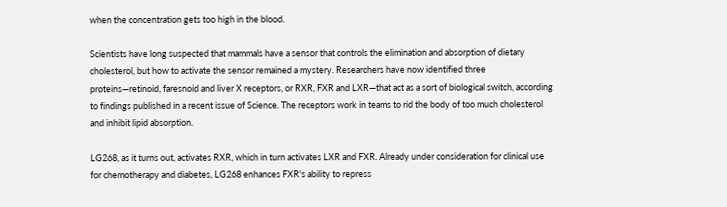when the concentration gets too high in the blood.

Scientists have long suspected that mammals have a sensor that controls the elimination and absorption of dietary cholesterol, but how to activate the sensor remained a mystery. Researchers have now identified three proteins—retinoid, faresnoid and liver X receptors, or RXR, FXR and LXR—that act as a sort of biological switch, according to findings published in a recent issue of Science. The receptors work in teams to rid the body of too much cholesterol and inhibit lipid absorption.

LG268, as it turns out, activates RXR, which in turn activates LXR and FXR. Already under consideration for clinical use for chemotherapy and diabetes, LG268 enhances FXR's ability to repress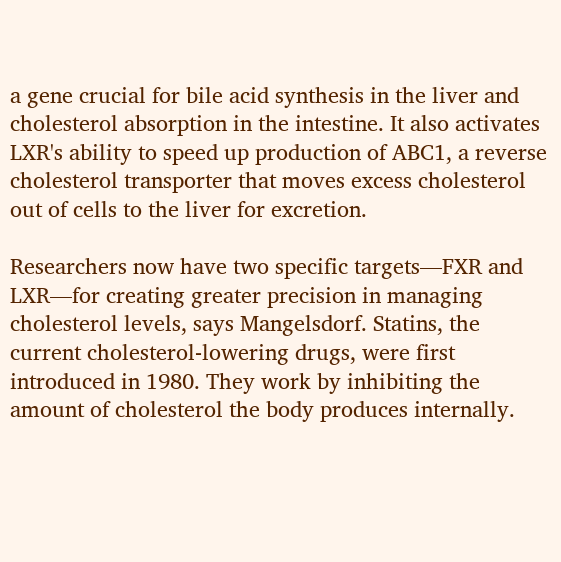a gene crucial for bile acid synthesis in the liver and cholesterol absorption in the intestine. It also activates LXR's ability to speed up production of ABC1, a reverse cholesterol transporter that moves excess cholesterol out of cells to the liver for excretion.

Researchers now have two specific targets—FXR and LXR—for creating greater precision in managing cholesterol levels, says Mangelsdorf. Statins, the current cholesterol-lowering drugs, were first introduced in 1980. They work by inhibiting the amount of cholesterol the body produces internally.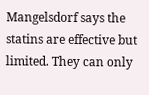Mangelsdorf says the statins are effective but limited. They can only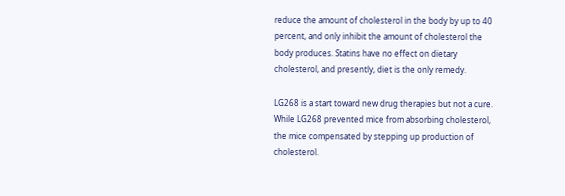reduce the amount of cholesterol in the body by up to 40 percent, and only inhibit the amount of cholesterol the body produces. Statins have no effect on dietary cholesterol, and presently, diet is the only remedy.

LG268 is a start toward new drug therapies but not a cure. While LG268 prevented mice from absorbing cholesterol, the mice compensated by stepping up production of cholesterol.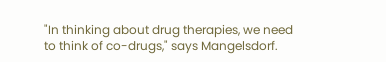"In thinking about drug therapies, we need to think of co-drugs," says Mangelsdorf.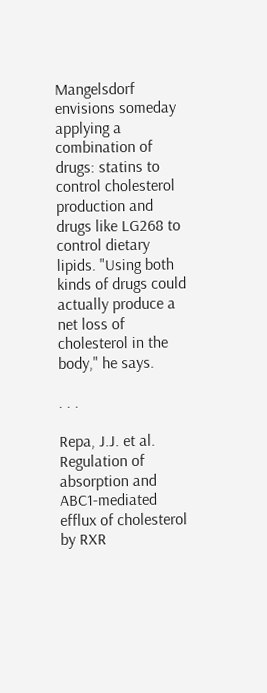Mangelsdorf envisions someday applying a combination of drugs: statins to control cholesterol production and drugs like LG268 to control dietary lipids. "Using both kinds of drugs could actually produce a net loss of cholesterol in the body," he says.

. . .

Repa, J.J. et al. Regulation of absorption and ABC1-mediated efflux of cholesterol by RXR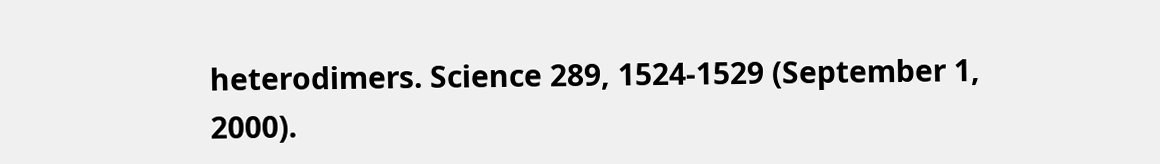heterodimers. Science 289, 1524-1529 (September 1, 2000).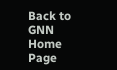Back to GNN Home Page